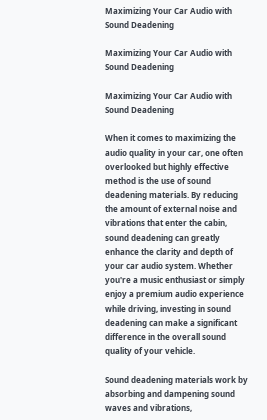Maximizing Your Car Audio with Sound Deadening

Maximizing Your Car Audio with Sound Deadening

Maximizing Your Car Audio with Sound Deadening

When it comes to maximizing the audio quality in your car, one often overlooked but highly effective method is the use of sound deadening materials. By reducing the amount of external noise and vibrations that enter the cabin, sound deadening can greatly enhance the clarity and depth of your car audio system. Whether you're a music enthusiast or simply enjoy a premium audio experience while driving, investing in sound deadening can make a significant difference in the overall sound quality of your vehicle.

Sound deadening materials work by absorbing and dampening sound waves and vibrations,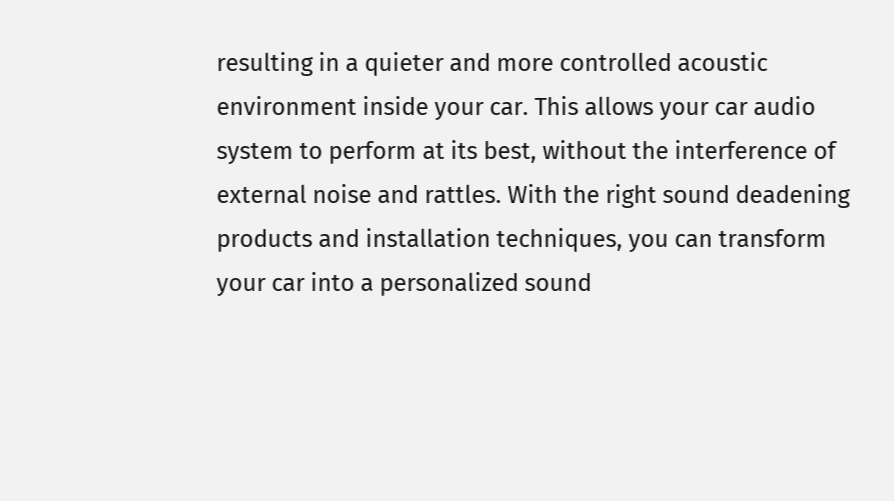resulting in a quieter and more controlled acoustic environment inside your car. This allows your car audio system to perform at its best, without the interference of external noise and rattles. With the right sound deadening products and installation techniques, you can transform your car into a personalized sound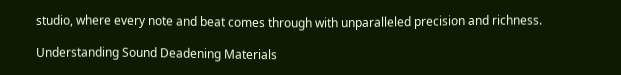studio, where every note and beat comes through with unparalleled precision and richness.

Understanding Sound Deadening Materials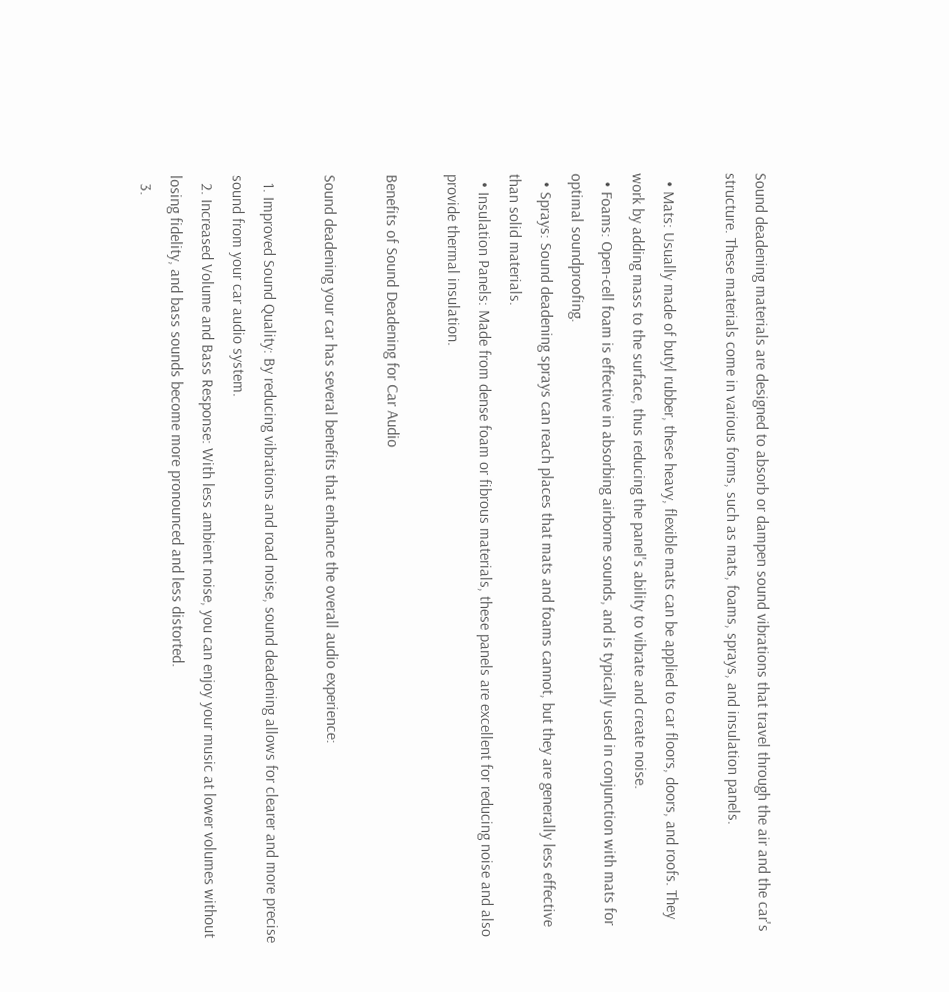Sound deadening materials are designed to absorb or dampen sound vibrations that travel through the air and the car's structure. These materials come in various forms, such as mats, foams, sprays, and insulation panels.

  • Mats: Usually made of butyl rubber, these heavy, flexible mats can be applied to car floors, doors, and roofs. They work by adding mass to the surface, thus reducing the panel's ability to vibrate and create noise.
  • Foams: Open-cell foam is effective in absorbing airborne sounds, and is typically used in conjunction with mats for optimal soundproofing.
  • Sprays: Sound deadening sprays can reach places that mats and foams cannot, but they are generally less effective than solid materials.
  • Insulation Panels: Made from dense foam or fibrous materials, these panels are excellent for reducing noise and also provide thermal insulation.

Benefits of Sound Deadening for Car Audio

Sound deadening your car has several benefits that enhance the overall audio experience:

  1. Improved Sound Quality: By reducing vibrations and road noise, sound deadening allows for clearer and more precise sound from your car audio system.
  2. Increased Volume and Bass Response: With less ambient noise, you can enjoy your music at lower volumes without losing fidelity, and bass sounds become more pronounced and less distorted.
  3.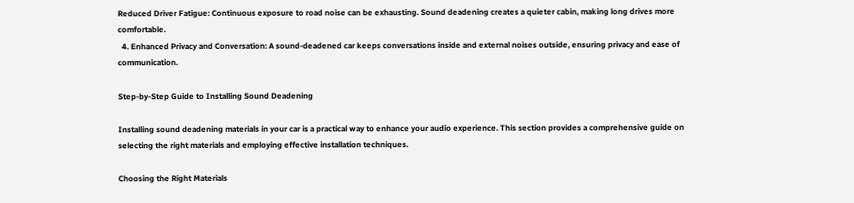Reduced Driver Fatigue: Continuous exposure to road noise can be exhausting. Sound deadening creates a quieter cabin, making long drives more comfortable.
  4. Enhanced Privacy and Conversation: A sound-deadened car keeps conversations inside and external noises outside, ensuring privacy and ease of communication.

Step-by-Step Guide to Installing Sound Deadening

Installing sound deadening materials in your car is a practical way to enhance your audio experience. This section provides a comprehensive guide on selecting the right materials and employing effective installation techniques.

Choosing the Right Materials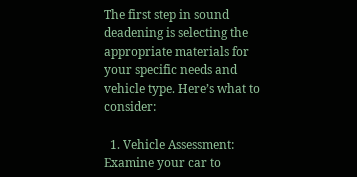The first step in sound deadening is selecting the appropriate materials for your specific needs and vehicle type. Here’s what to consider:

  1. Vehicle Assessment: Examine your car to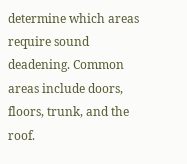determine which areas require sound deadening. Common areas include doors, floors, trunk, and the roof.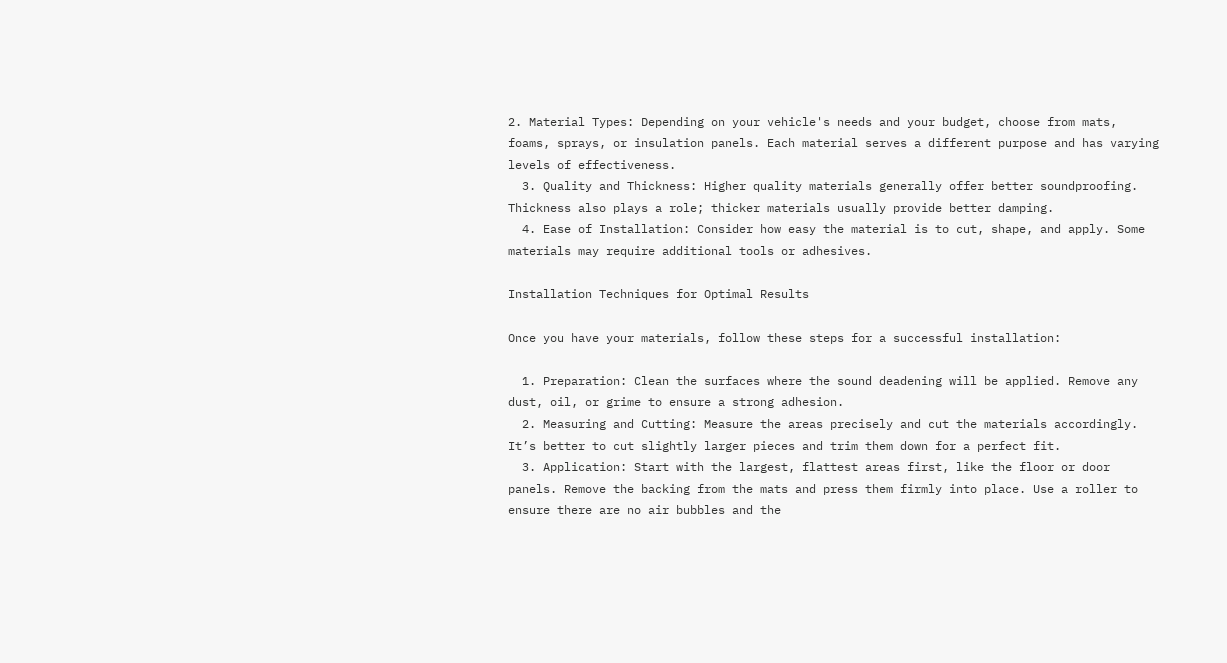2. Material Types: Depending on your vehicle's needs and your budget, choose from mats, foams, sprays, or insulation panels. Each material serves a different purpose and has varying levels of effectiveness.
  3. Quality and Thickness: Higher quality materials generally offer better soundproofing. Thickness also plays a role; thicker materials usually provide better damping.
  4. Ease of Installation: Consider how easy the material is to cut, shape, and apply. Some materials may require additional tools or adhesives.

Installation Techniques for Optimal Results

Once you have your materials, follow these steps for a successful installation:

  1. Preparation: Clean the surfaces where the sound deadening will be applied. Remove any dust, oil, or grime to ensure a strong adhesion.
  2. Measuring and Cutting: Measure the areas precisely and cut the materials accordingly. It’s better to cut slightly larger pieces and trim them down for a perfect fit.
  3. Application: Start with the largest, flattest areas first, like the floor or door panels. Remove the backing from the mats and press them firmly into place. Use a roller to ensure there are no air bubbles and the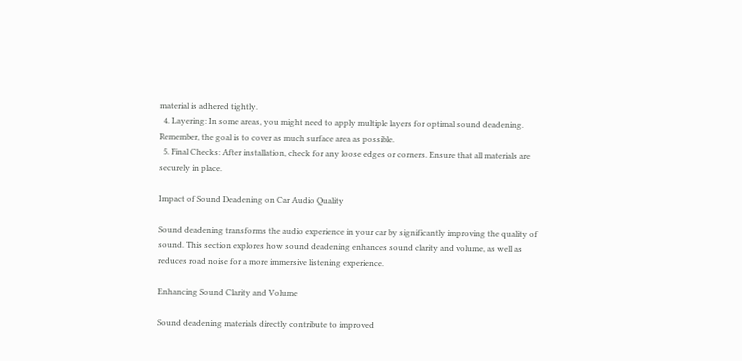material is adhered tightly.
  4. Layering: In some areas, you might need to apply multiple layers for optimal sound deadening. Remember, the goal is to cover as much surface area as possible.
  5. Final Checks: After installation, check for any loose edges or corners. Ensure that all materials are securely in place.

Impact of Sound Deadening on Car Audio Quality

Sound deadening transforms the audio experience in your car by significantly improving the quality of sound. This section explores how sound deadening enhances sound clarity and volume, as well as reduces road noise for a more immersive listening experience.

Enhancing Sound Clarity and Volume

Sound deadening materials directly contribute to improved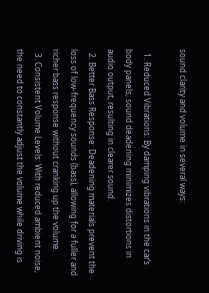sound clarity and volume in several ways:

  1. Reduced Vibrations: By damping vibrations in the car’s body panels, sound deadening minimizes distortions in audio output, resulting in clearer sound.
  2. Better Bass Response: Deadening materials prevent the loss of low-frequency sounds (bass), allowing for a fuller and richer bass response without cranking up the volume.
  3. Consistent Volume Levels: With reduced ambient noise, the need to constantly adjust the volume while driving is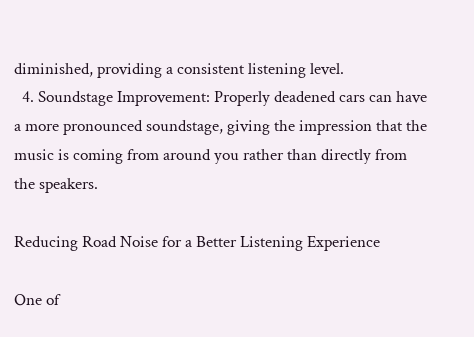diminished, providing a consistent listening level.
  4. Soundstage Improvement: Properly deadened cars can have a more pronounced soundstage, giving the impression that the music is coming from around you rather than directly from the speakers.

Reducing Road Noise for a Better Listening Experience

One of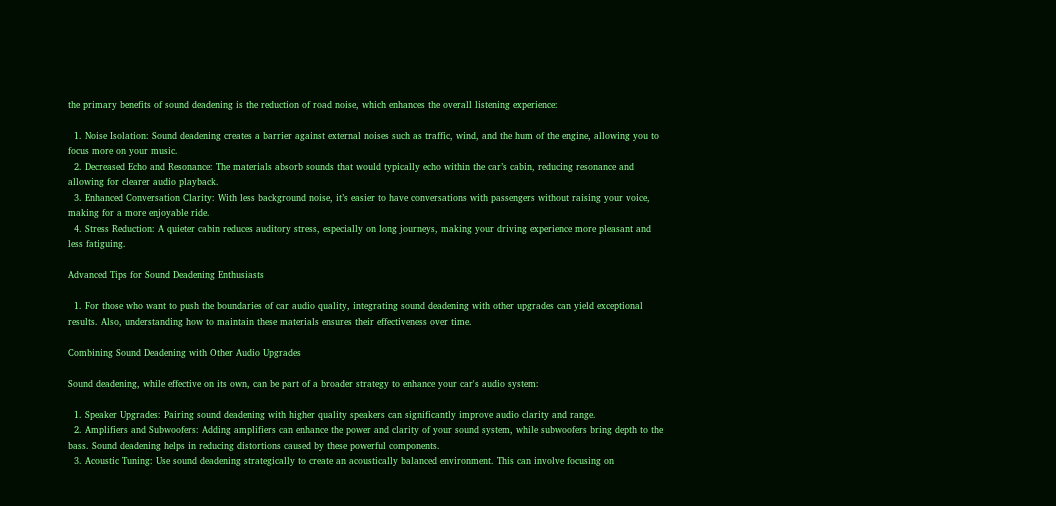the primary benefits of sound deadening is the reduction of road noise, which enhances the overall listening experience:

  1. Noise Isolation: Sound deadening creates a barrier against external noises such as traffic, wind, and the hum of the engine, allowing you to focus more on your music.
  2. Decreased Echo and Resonance: The materials absorb sounds that would typically echo within the car’s cabin, reducing resonance and allowing for clearer audio playback.
  3. Enhanced Conversation Clarity: With less background noise, it’s easier to have conversations with passengers without raising your voice, making for a more enjoyable ride.
  4. Stress Reduction: A quieter cabin reduces auditory stress, especially on long journeys, making your driving experience more pleasant and less fatiguing.

Advanced Tips for Sound Deadening Enthusiasts

  1. For those who want to push the boundaries of car audio quality, integrating sound deadening with other upgrades can yield exceptional results. Also, understanding how to maintain these materials ensures their effectiveness over time.

Combining Sound Deadening with Other Audio Upgrades

Sound deadening, while effective on its own, can be part of a broader strategy to enhance your car's audio system:

  1. Speaker Upgrades: Pairing sound deadening with higher quality speakers can significantly improve audio clarity and range.
  2. Amplifiers and Subwoofers: Adding amplifiers can enhance the power and clarity of your sound system, while subwoofers bring depth to the bass. Sound deadening helps in reducing distortions caused by these powerful components.
  3. Acoustic Tuning: Use sound deadening strategically to create an acoustically balanced environment. This can involve focusing on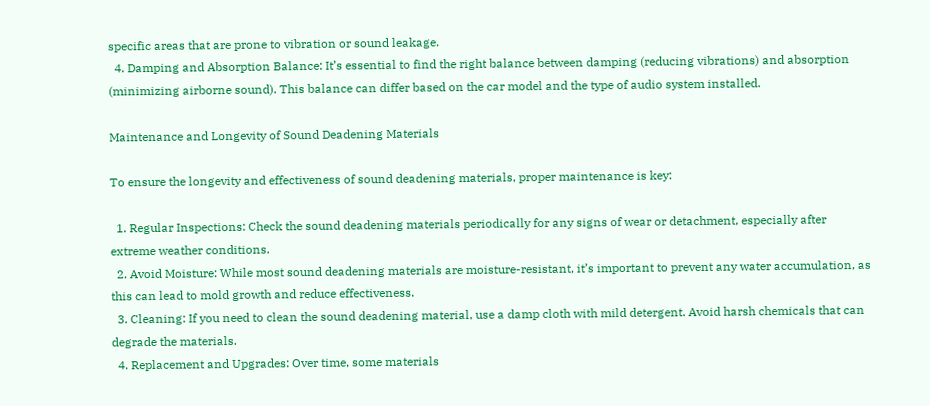specific areas that are prone to vibration or sound leakage.
  4. Damping and Absorption Balance: It’s essential to find the right balance between damping (reducing vibrations) and absorption (minimizing airborne sound). This balance can differ based on the car model and the type of audio system installed.

Maintenance and Longevity of Sound Deadening Materials

To ensure the longevity and effectiveness of sound deadening materials, proper maintenance is key:

  1. Regular Inspections: Check the sound deadening materials periodically for any signs of wear or detachment, especially after extreme weather conditions.
  2. Avoid Moisture: While most sound deadening materials are moisture-resistant, it’s important to prevent any water accumulation, as this can lead to mold growth and reduce effectiveness.
  3. Cleaning: If you need to clean the sound deadening material, use a damp cloth with mild detergent. Avoid harsh chemicals that can degrade the materials.
  4. Replacement and Upgrades: Over time, some materials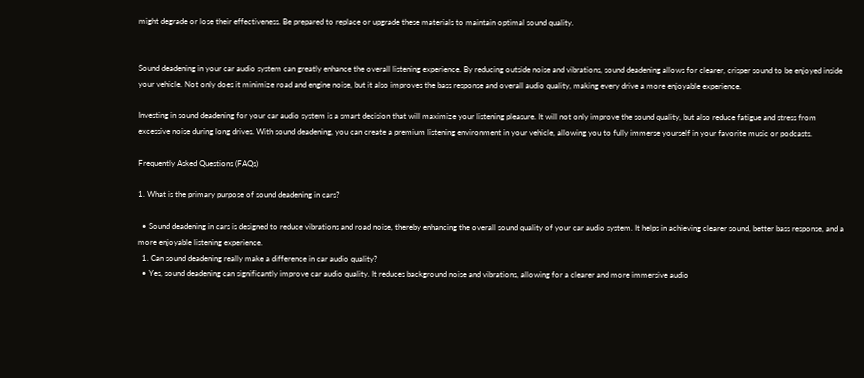might degrade or lose their effectiveness. Be prepared to replace or upgrade these materials to maintain optimal sound quality.


Sound deadening in your car audio system can greatly enhance the overall listening experience. By reducing outside noise and vibrations, sound deadening allows for clearer, crisper sound to be enjoyed inside your vehicle. Not only does it minimize road and engine noise, but it also improves the bass response and overall audio quality, making every drive a more enjoyable experience.

Investing in sound deadening for your car audio system is a smart decision that will maximize your listening pleasure. It will not only improve the sound quality, but also reduce fatigue and stress from excessive noise during long drives. With sound deadening, you can create a premium listening environment in your vehicle, allowing you to fully immerse yourself in your favorite music or podcasts.

Frequently Asked Questions (FAQs)

1. What is the primary purpose of sound deadening in cars?

  • Sound deadening in cars is designed to reduce vibrations and road noise, thereby enhancing the overall sound quality of your car audio system. It helps in achieving clearer sound, better bass response, and a more enjoyable listening experience.
  1. Can sound deadening really make a difference in car audio quality?
  • Yes, sound deadening can significantly improve car audio quality. It reduces background noise and vibrations, allowing for a clearer and more immersive audio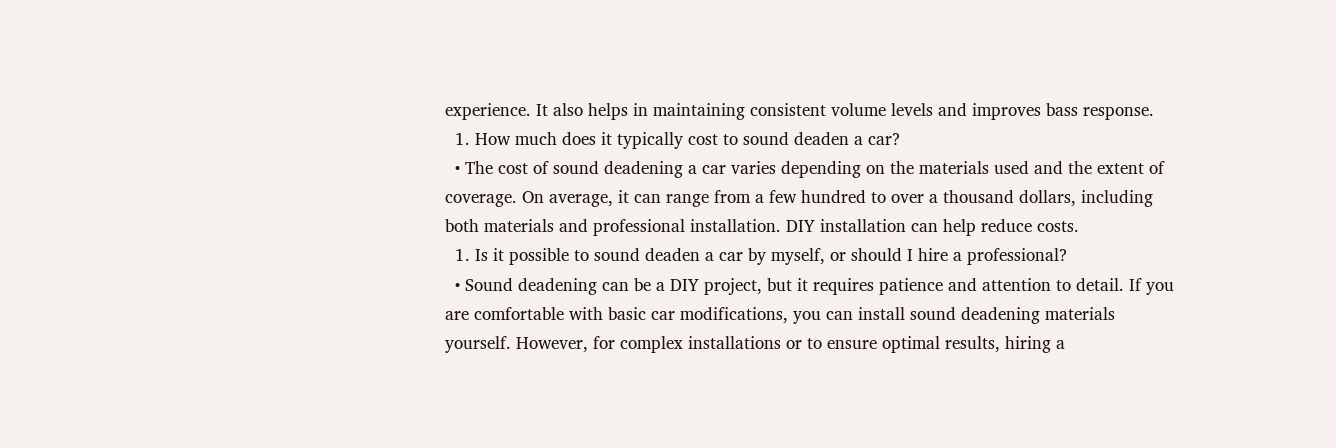experience. It also helps in maintaining consistent volume levels and improves bass response.
  1. How much does it typically cost to sound deaden a car?
  • The cost of sound deadening a car varies depending on the materials used and the extent of coverage. On average, it can range from a few hundred to over a thousand dollars, including both materials and professional installation. DIY installation can help reduce costs.
  1. Is it possible to sound deaden a car by myself, or should I hire a professional?
  • Sound deadening can be a DIY project, but it requires patience and attention to detail. If you are comfortable with basic car modifications, you can install sound deadening materials yourself. However, for complex installations or to ensure optimal results, hiring a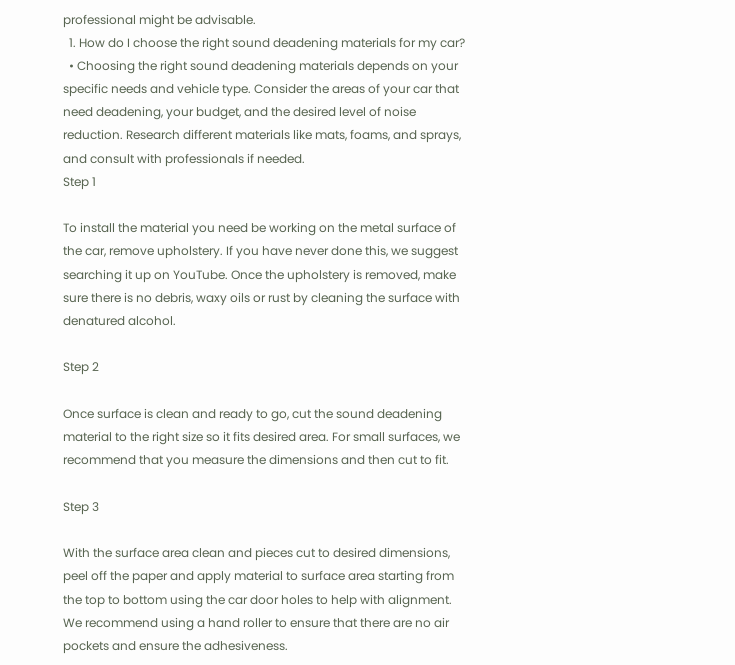professional might be advisable.
  1. How do I choose the right sound deadening materials for my car?
  • Choosing the right sound deadening materials depends on your specific needs and vehicle type. Consider the areas of your car that need deadening, your budget, and the desired level of noise reduction. Research different materials like mats, foams, and sprays, and consult with professionals if needed.
Step 1

To install the material you need be working on the metal surface of the car, remove upholstery. If you have never done this, we suggest searching it up on YouTube. Once the upholstery is removed, make sure there is no debris, waxy oils or rust by cleaning the surface with denatured alcohol.

Step 2

Once surface is clean and ready to go, cut the sound deadening material to the right size so it fits desired area. For small surfaces, we recommend that you measure the dimensions and then cut to fit.

Step 3

With the surface area clean and pieces cut to desired dimensions, peel off the paper and apply material to surface area starting from the top to bottom using the car door holes to help with alignment. We recommend using a hand roller to ensure that there are no air pockets and ensure the adhesiveness.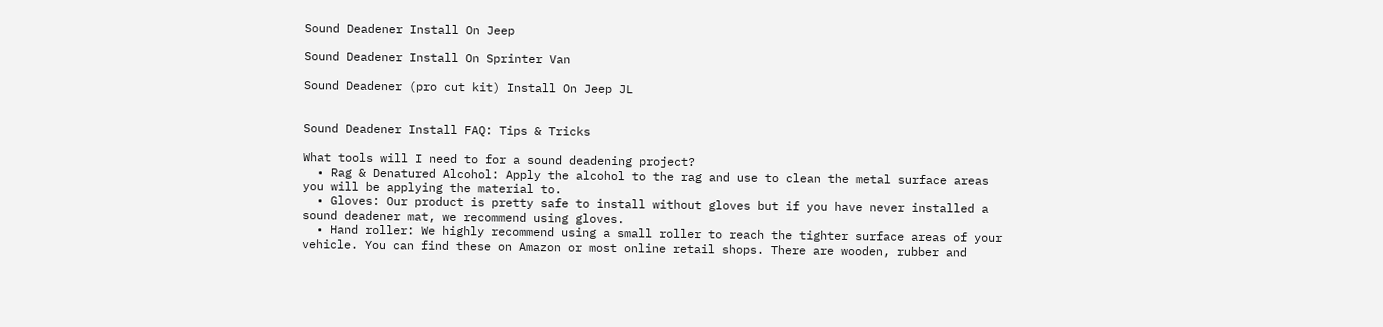Sound Deadener Install On Jeep

Sound Deadener Install On Sprinter Van

Sound Deadener (pro cut kit) Install On Jeep JL


Sound Deadener Install FAQ: Tips & Tricks

What tools will I need to for a sound deadening project?
  • Rag & Denatured Alcohol: Apply the alcohol to the rag and use to clean the metal surface areas you will be applying the material to.
  • Gloves: Our product is pretty safe to install without gloves but if you have never installed a sound deadener mat, we recommend using gloves.
  • Hand roller: We highly recommend using a small roller to reach the tighter surface areas of your vehicle. You can find these on Amazon or most online retail shops. There are wooden, rubber and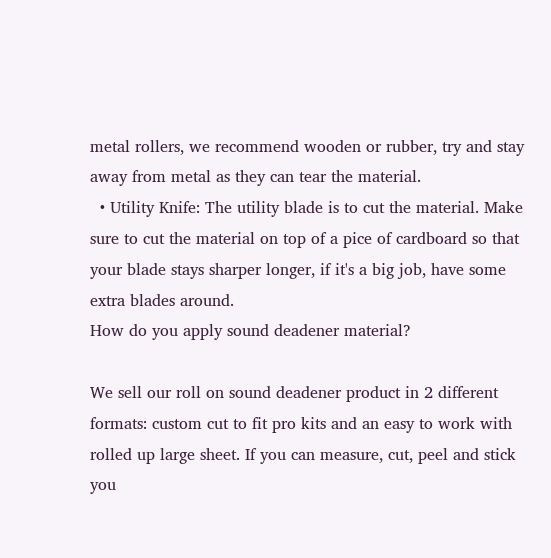metal rollers, we recommend wooden or rubber, try and stay away from metal as they can tear the material.
  • Utility Knife: The utility blade is to cut the material. Make sure to cut the material on top of a pice of cardboard so that your blade stays sharper longer, if it's a big job, have some extra blades around.
How do you apply sound deadener material?

We sell our roll on sound deadener product in 2 different formats: custom cut to fit pro kits and an easy to work with rolled up large sheet. If you can measure, cut, peel and stick you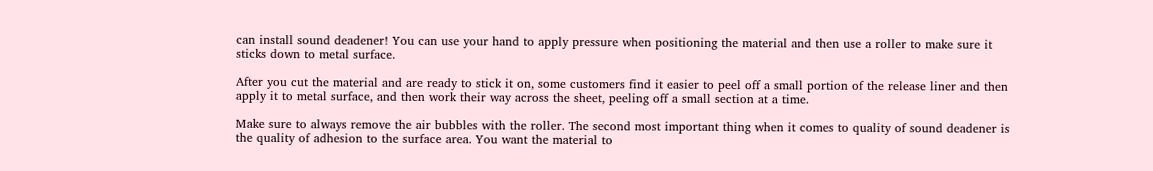can install sound deadener! You can use your hand to apply pressure when positioning the material and then use a roller to make sure it sticks down to metal surface.

After you cut the material and are ready to stick it on, some customers find it easier to peel off a small portion of the release liner and then apply it to metal surface, and then work their way across the sheet, peeling off a small section at a time.

Make sure to always remove the air bubbles with the roller. The second most important thing when it comes to quality of sound deadener is the quality of adhesion to the surface area. You want the material to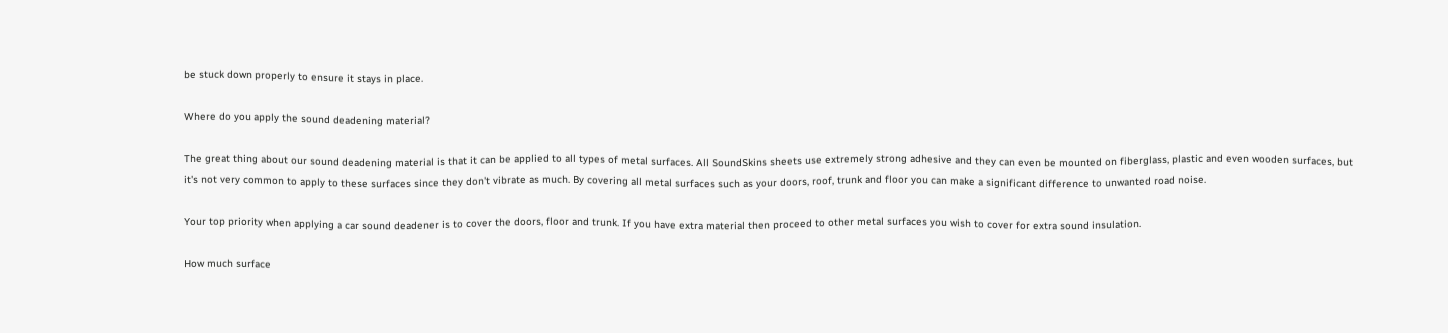be stuck down properly to ensure it stays in place.

Where do you apply the sound deadening material?

The great thing about our sound deadening material is that it can be applied to all types of metal surfaces. All SoundSkins sheets use extremely strong adhesive and they can even be mounted on fiberglass, plastic and even wooden surfaces, but it's not very common to apply to these surfaces since they don't vibrate as much. By covering all metal surfaces such as your doors, roof, trunk and floor you can make a significant difference to unwanted road noise.

Your top priority when applying a car sound deadener is to cover the doors, floor and trunk. If you have extra material then proceed to other metal surfaces you wish to cover for extra sound insulation.

How much surface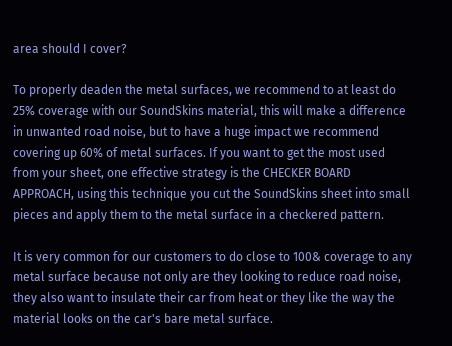area should I cover?

To properly deaden the metal surfaces, we recommend to at least do 25% coverage with our SoundSkins material, this will make a difference in unwanted road noise, but to have a huge impact we recommend covering up 60% of metal surfaces. If you want to get the most used from your sheet, one effective strategy is the CHECKER BOARD APPROACH, using this technique you cut the SoundSkins sheet into small pieces and apply them to the metal surface in a checkered pattern.

It is very common for our customers to do close to 100& coverage to any metal surface because not only are they looking to reduce road noise, they also want to insulate their car from heat or they like the way the material looks on the car's bare metal surface.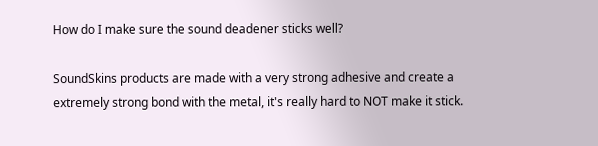How do I make sure the sound deadener sticks well?

SoundSkins products are made with a very strong adhesive and create a extremely strong bond with the metal, it's really hard to NOT make it stick.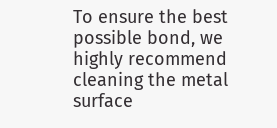To ensure the best possible bond, we highly recommend cleaning the metal surface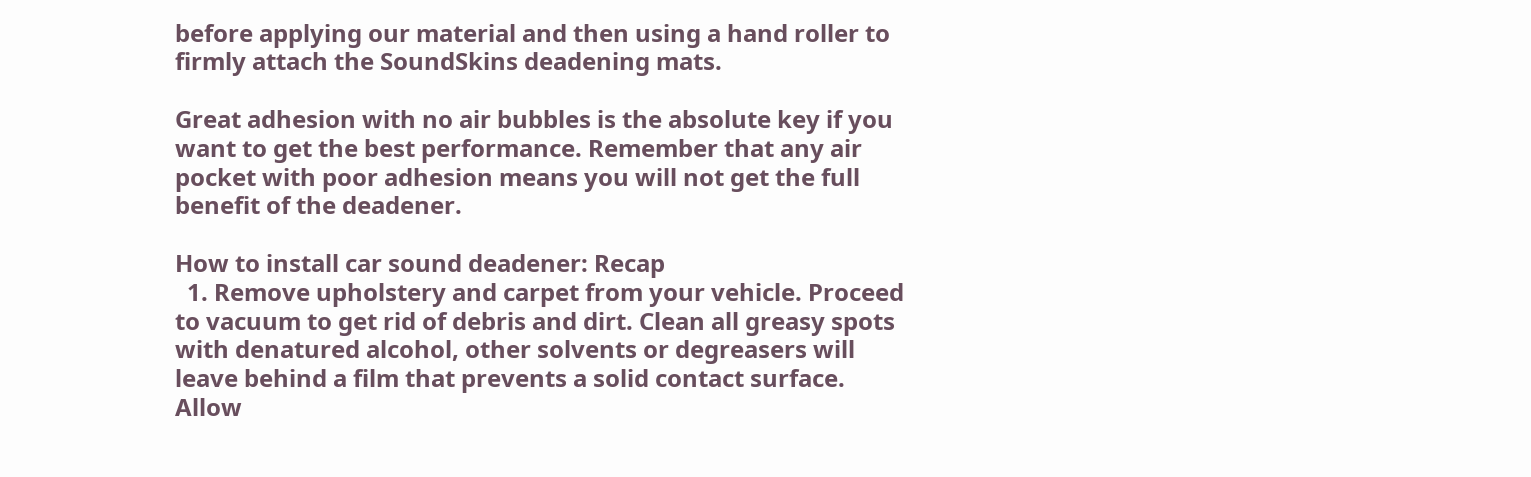before applying our material and then using a hand roller to firmly attach the SoundSkins deadening mats.

Great adhesion with no air bubbles is the absolute key if you want to get the best performance. Remember that any air pocket with poor adhesion means you will not get the full benefit of the deadener.

How to install car sound deadener: Recap
  1. Remove upholstery and carpet from your vehicle. Proceed to vacuum to get rid of debris and dirt. Clean all greasy spots with denatured alcohol, other solvents or degreasers will leave behind a film that prevents a solid contact surface. Allow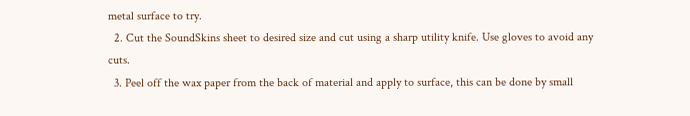metal surface to try.
  2. Cut the SoundSkins sheet to desired size and cut using a sharp utility knife. Use gloves to avoid any cuts.
  3. Peel off the wax paper from the back of material and apply to surface, this can be done by small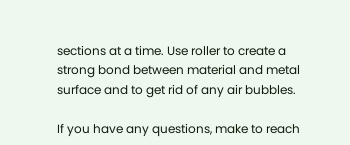sections at a time. Use roller to create a strong bond between material and metal surface and to get rid of any air bubbles.

If you have any questions, make to reach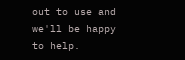out to use and we'll be happy to help.